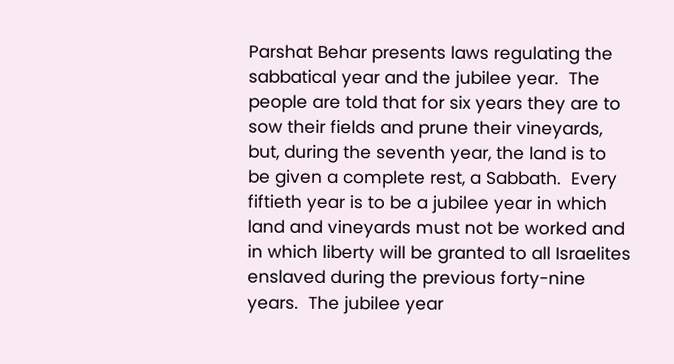Parshat Behar presents laws regulating the sabbatical year and the jubilee year.  The people are told that for six years they are to sow their fields and prune their vineyards, but, during the seventh year, the land is to be given a complete rest, a Sabbath.  Every fiftieth year is to be a jubilee year in which land and vineyards must not be worked and in which liberty will be granted to all Israelites enslaved during the previous forty-nine years.  The jubilee year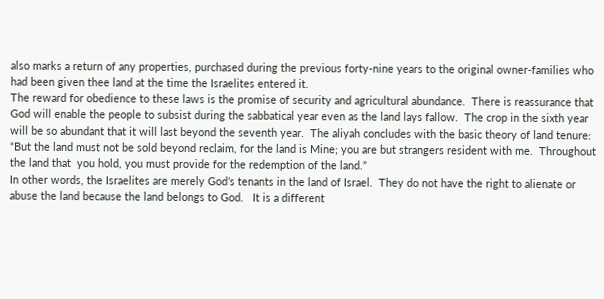also marks a return of any properties, purchased during the previous forty-nine years to the original owner-families who had been given thee land at the time the Israelites entered it.
The reward for obedience to these laws is the promise of security and agricultural abundance.  There is reassurance that God will enable the people to subsist during the sabbatical year even as the land lays fallow.  The crop in the sixth year will be so abundant that it will last beyond the seventh year.  The aliyah concludes with the basic theory of land tenure:  “But the land must not be sold beyond reclaim, for the land is Mine; you are but strangers resident with me.  Throughout the land that  you hold, you must provide for the redemption of the land.”
In other words, the Israelites are merely God’s tenants in the land of Israel.  They do not have the right to alienate or abuse the land because the land belongs to God.   It is a different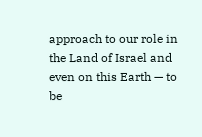approach to our role in the Land of Israel and even on this Earth — to be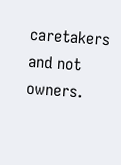caretakers and not owners.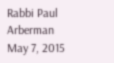Rabbi Paul Arberman
May 7, 2015